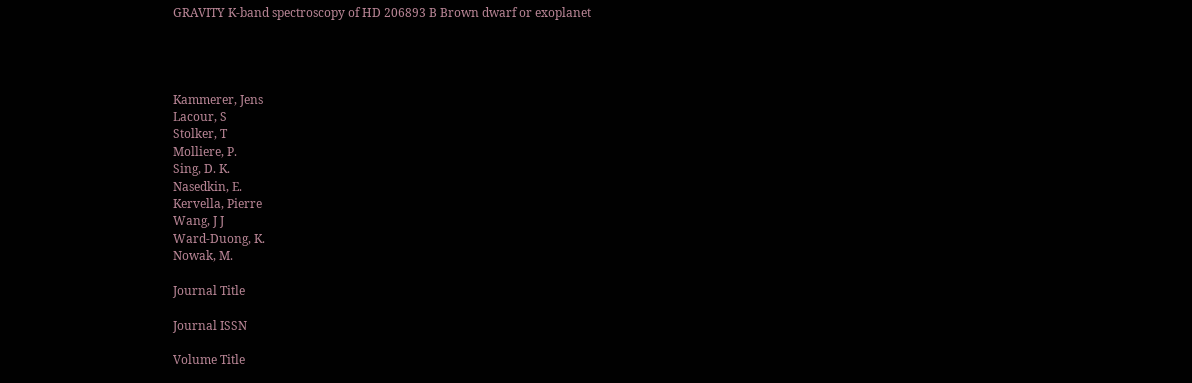GRAVITY K-band spectroscopy of HD 206893 B Brown dwarf or exoplanet




Kammerer, Jens
Lacour, S
Stolker, T
Molliere, P.
Sing, D. K.
Nasedkin, E.
Kervella, Pierre
Wang, J J
Ward-Duong, K.
Nowak, M.

Journal Title

Journal ISSN

Volume Title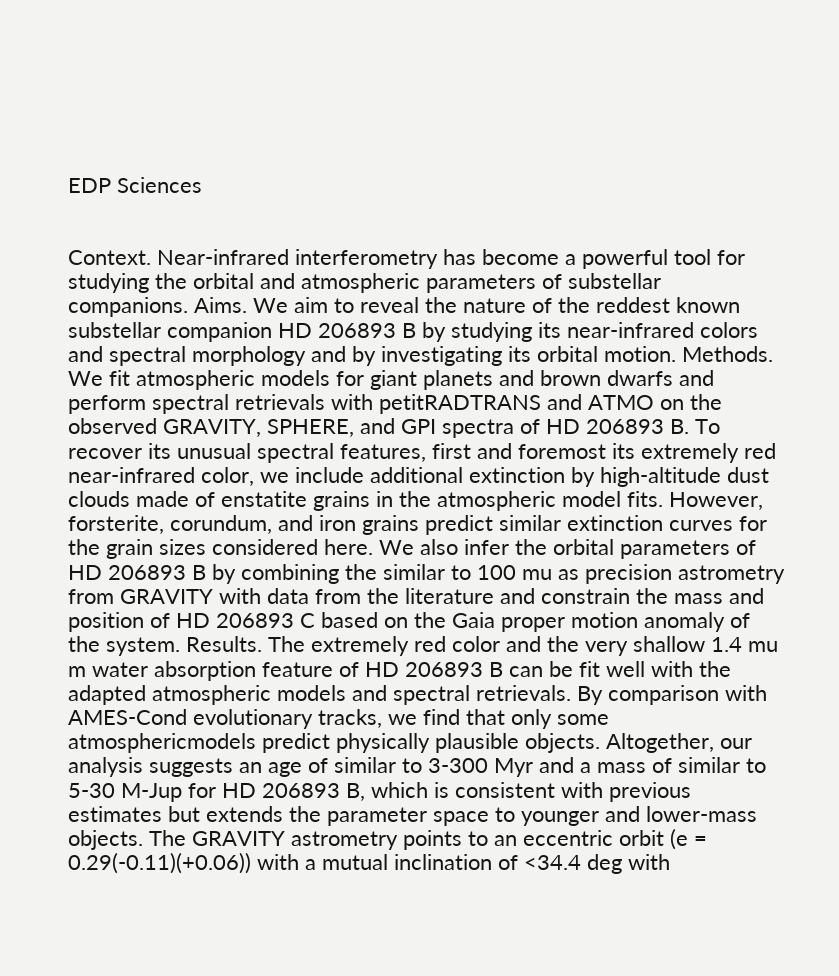EDP Sciences


Context. Near-infrared interferometry has become a powerful tool for studying the orbital and atmospheric parameters of substellar companions. Aims. We aim to reveal the nature of the reddest known substellar companion HD 206893 B by studying its near-infrared colors and spectral morphology and by investigating its orbital motion. Methods. We fit atmospheric models for giant planets and brown dwarfs and perform spectral retrievals with petitRADTRANS and ATMO on the observed GRAVITY, SPHERE, and GPI spectra of HD 206893 B. To recover its unusual spectral features, first and foremost its extremely red near-infrared color, we include additional extinction by high-altitude dust clouds made of enstatite grains in the atmospheric model fits. However, forsterite, corundum, and iron grains predict similar extinction curves for the grain sizes considered here. We also infer the orbital parameters of HD 206893 B by combining the similar to 100 mu as precision astrometry from GRAVITY with data from the literature and constrain the mass and position of HD 206893 C based on the Gaia proper motion anomaly of the system. Results. The extremely red color and the very shallow 1.4 mu m water absorption feature of HD 206893 B can be fit well with the adapted atmospheric models and spectral retrievals. By comparison with AMES-Cond evolutionary tracks, we find that only some atmosphericmodels predict physically plausible objects. Altogether, our analysis suggests an age of similar to 3-300 Myr and a mass of similar to 5-30 M-Jup for HD 206893 B, which is consistent with previous estimates but extends the parameter space to younger and lower-mass objects. The GRAVITY astrometry points to an eccentric orbit (e = 0.29(-0.11)(+0.06)) with a mutual inclination of <34.4 deg with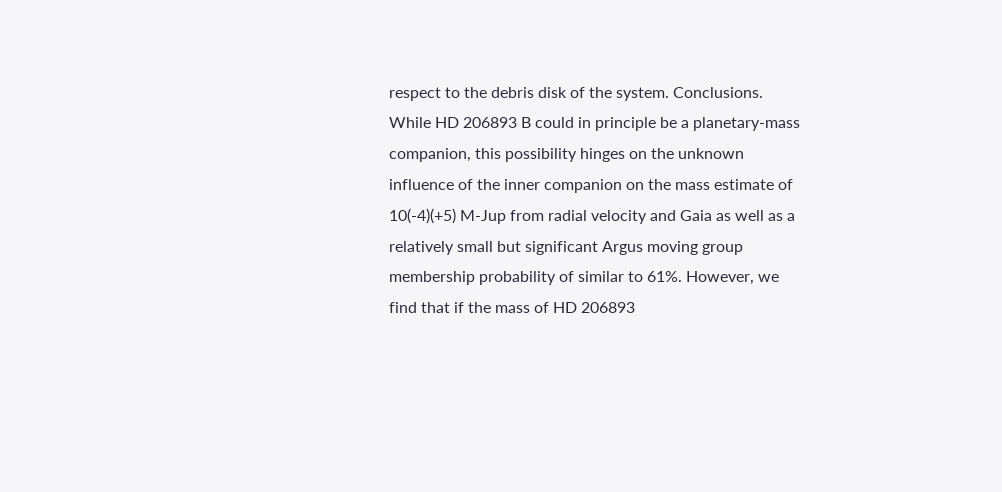respect to the debris disk of the system. Conclusions. While HD 206893 B could in principle be a planetary-mass companion, this possibility hinges on the unknown influence of the inner companion on the mass estimate of 10(-4)(+5) M-Jup from radial velocity and Gaia as well as a relatively small but significant Argus moving group membership probability of similar to 61%. However, we find that if the mass of HD 206893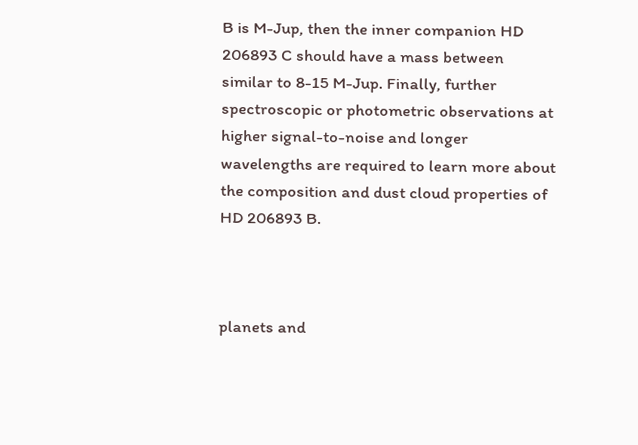B is M-Jup, then the inner companion HD 206893 C should have a mass between similar to 8-15 M-Jup. Finally, further spectroscopic or photometric observations at higher signal-to-noise and longer wavelengths are required to learn more about the composition and dust cloud properties of HD 206893 B.



planets and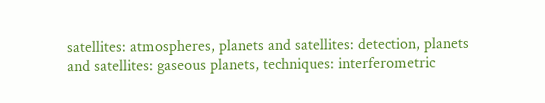satellites: atmospheres, planets and satellites: detection, planets and satellites: gaseous planets, techniques: interferometric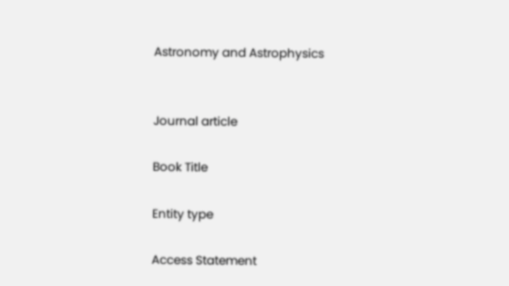Astronomy and Astrophysics


Journal article

Book Title

Entity type

Access Statement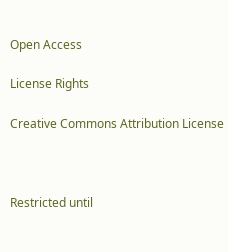Open Access

License Rights

Creative Commons Attribution License



Restricted until